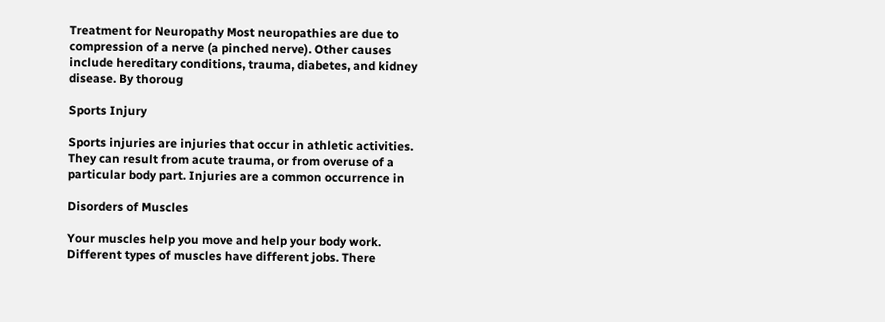Treatment for Neuropathy Most neuropathies are due to compression of a nerve (a pinched nerve). Other causes include hereditary conditions, trauma, diabetes, and kidney disease. By thoroug

Sports Injury

Sports injuries are injuries that occur in athletic activities. They can result from acute trauma, or from overuse of a particular body part. Injuries are a common occurrence in

Disorders of Muscles

Your muscles help you move and help your body work. Different types of muscles have different jobs. There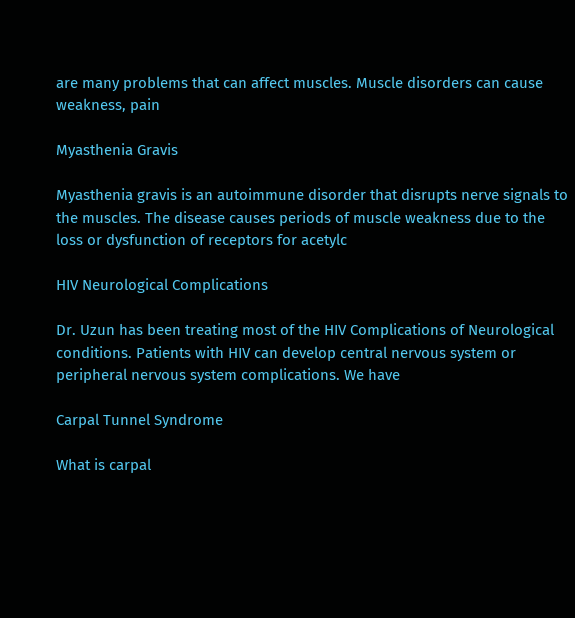are many problems that can affect muscles. Muscle disorders can cause weakness, pain

Myasthenia Gravis

Myasthenia gravis is an autoimmune disorder that disrupts nerve signals to the muscles. The disease causes periods of muscle weakness due to the loss or dysfunction of receptors for acetylc

HIV Neurological Complications

Dr. Uzun has been treating most of the HIV Complications of Neurological conditions. Patients with HIV can develop central nervous system or peripheral nervous system complications. We have

Carpal Tunnel Syndrome

What is carpal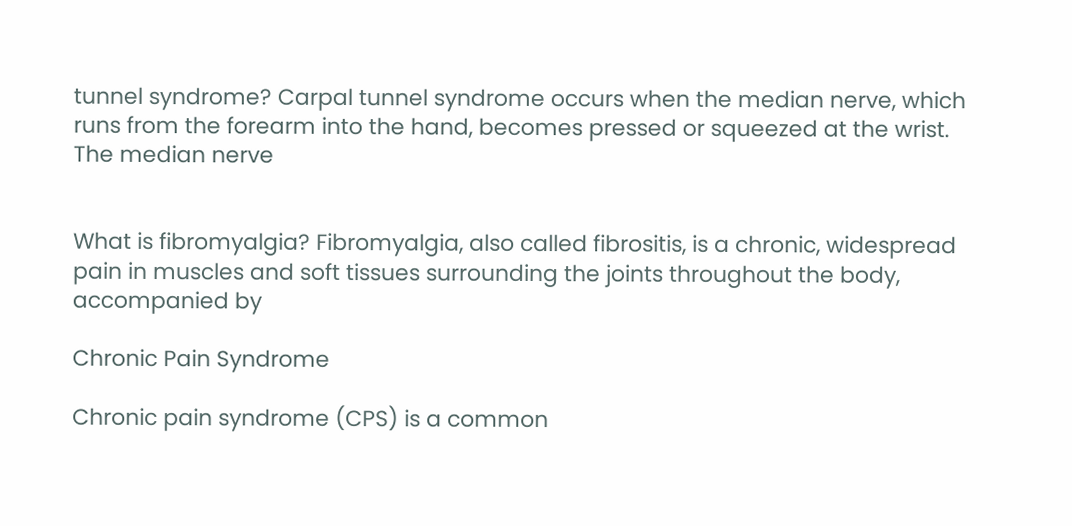tunnel syndrome? Carpal tunnel syndrome occurs when the median nerve, which runs from the forearm into the hand, becomes pressed or squeezed at the wrist. The median nerve


What is fibromyalgia? Fibromyalgia, also called fibrositis, is a chronic, widespread pain in muscles and soft tissues surrounding the joints throughout the body, accompanied by

Chronic Pain Syndrome

Chronic pain syndrome (CPS) is a common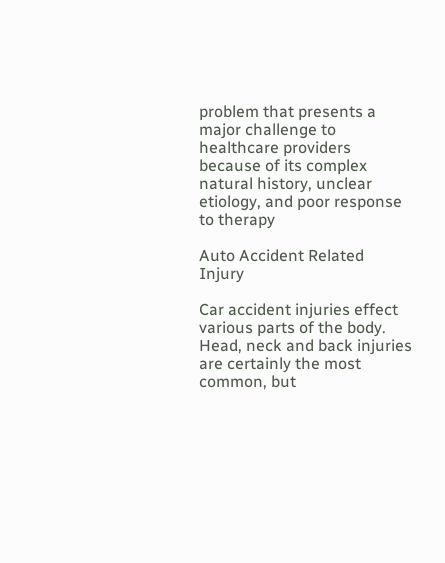problem that presents a major challenge to healthcare providers because of its complex natural history, unclear etiology, and poor response to therapy

Auto Accident Related Injury

Car accident injuries effect various parts of the body. Head, neck and back injuries are certainly the most common, but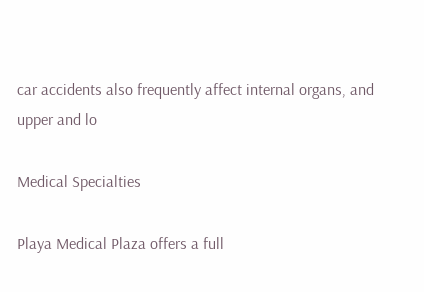car accidents also frequently affect internal organs, and upper and lo

Medical Specialties

Playa Medical Plaza offers a full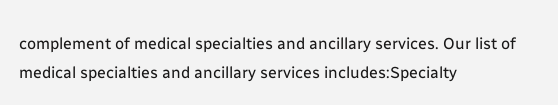complement of medical specialties and ancillary services. Our list of medical specialties and ancillary services includes:Specialty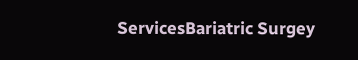ServicesBariatric Surgey